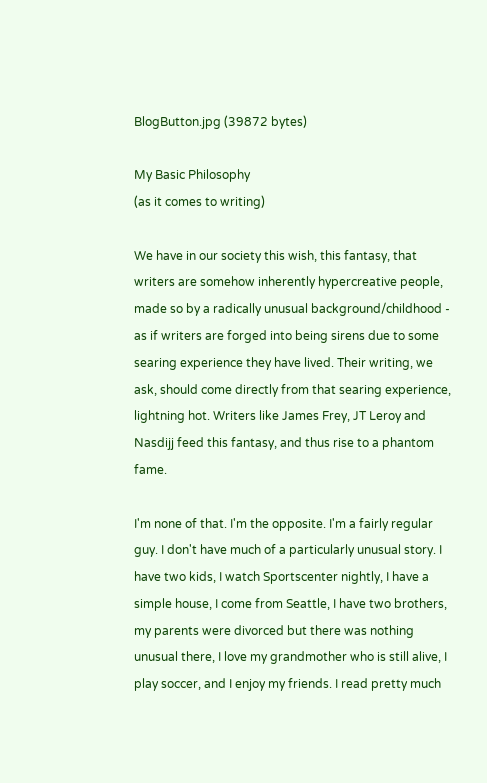BlogButton.jpg (39872 bytes)

My Basic Philosophy
(as it comes to writing)

We have in our society this wish, this fantasy, that writers are somehow inherently hypercreative people, made so by a radically unusual background/childhood - as if writers are forged into being sirens due to some searing experience they have lived. Their writing, we ask, should come directly from that searing experience, lightning hot. Writers like James Frey, JT Leroy and Nasdijj feed this fantasy, and thus rise to a phantom fame.

I'm none of that. I'm the opposite. I'm a fairly regular guy. I don't have much of a particularly unusual story. I have two kids, I watch Sportscenter nightly, I have a simple house, I come from Seattle, I have two brothers, my parents were divorced but there was nothing unusual there, I love my grandmother who is still alive, I play soccer, and I enjoy my friends. I read pretty much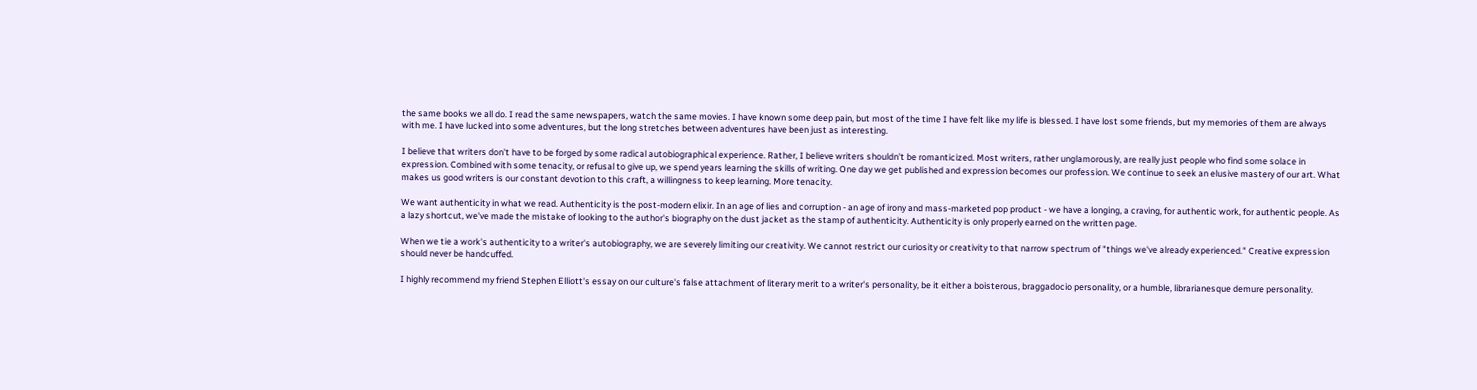the same books we all do. I read the same newspapers, watch the same movies. I have known some deep pain, but most of the time I have felt like my life is blessed. I have lost some friends, but my memories of them are always with me. I have lucked into some adventures, but the long stretches between adventures have been just as interesting.

I believe that writers don't have to be forged by some radical autobiographical experience. Rather, I believe writers shouldn't be romanticized. Most writers, rather unglamorously, are really just people who find some solace in expression. Combined with some tenacity, or refusal to give up, we spend years learning the skills of writing. One day we get published and expression becomes our profession. We continue to seek an elusive mastery of our art. What makes us good writers is our constant devotion to this craft, a willingness to keep learning. More tenacity.

We want authenticity in what we read. Authenticity is the post-modern elixir. In an age of lies and corruption - an age of irony and mass-marketed pop product - we have a longing, a craving, for authentic work, for authentic people. As a lazy shortcut, we've made the mistake of looking to the author's biography on the dust jacket as the stamp of authenticity. Authenticity is only properly earned on the written page.

When we tie a work's authenticity to a writer's autobiography, we are severely limiting our creativity. We cannot restrict our curiosity or creativity to that narrow spectrum of "things we've already experienced." Creative expression should never be handcuffed.

I highly recommend my friend Stephen Elliott's essay on our culture's false attachment of literary merit to a writer's personality, be it either a boisterous, braggadocio personality, or a humble, librarianesque demure personality.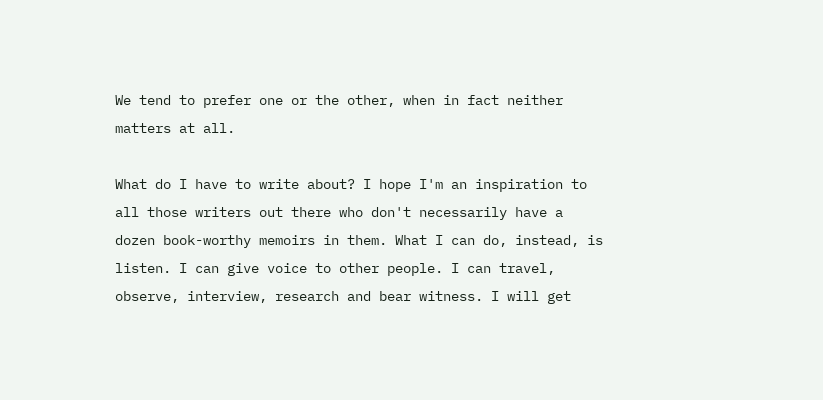We tend to prefer one or the other, when in fact neither matters at all.

What do I have to write about? I hope I'm an inspiration to all those writers out there who don't necessarily have a dozen book-worthy memoirs in them. What I can do, instead, is listen. I can give voice to other people. I can travel, observe, interview, research and bear witness. I will get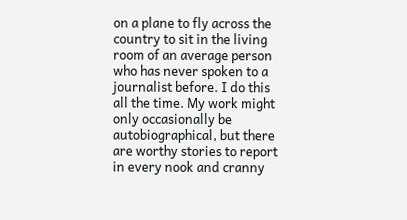on a plane to fly across the country to sit in the living room of an average person who has never spoken to a journalist before. I do this all the time. My work might only occasionally be autobiographical, but there are worthy stories to report in every nook and cranny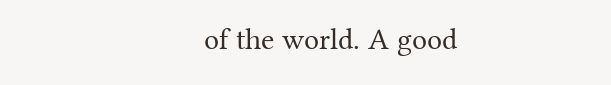of the world. A good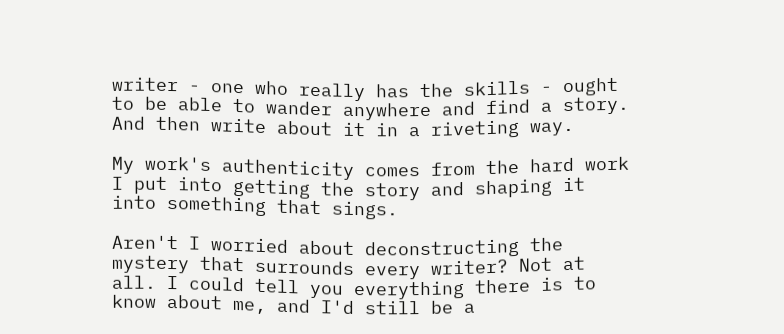writer - one who really has the skills - ought to be able to wander anywhere and find a story. And then write about it in a riveting way.

My work's authenticity comes from the hard work I put into getting the story and shaping it into something that sings.

Aren't I worried about deconstructing the mystery that surrounds every writer? Not at all. I could tell you everything there is to know about me, and I'd still be a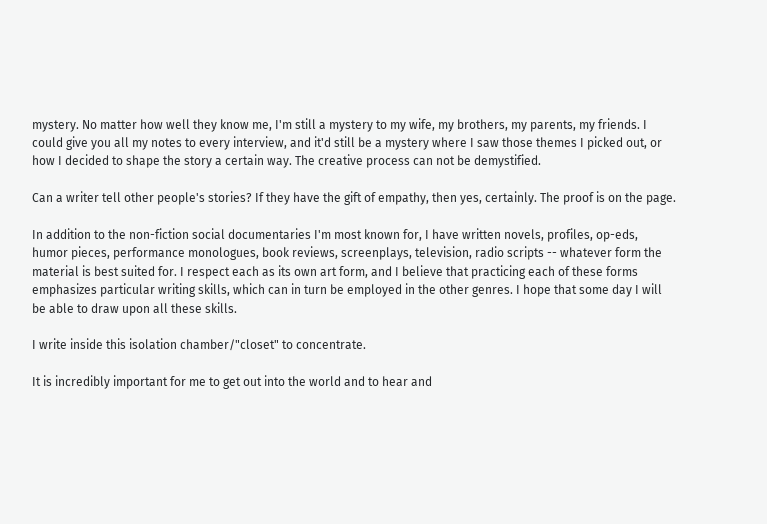mystery. No matter how well they know me, I'm still a mystery to my wife, my brothers, my parents, my friends. I could give you all my notes to every interview, and it'd still be a mystery where I saw those themes I picked out, or how I decided to shape the story a certain way. The creative process can not be demystified.

Can a writer tell other people's stories? If they have the gift of empathy, then yes, certainly. The proof is on the page.

In addition to the non-fiction social documentaries I'm most known for, I have written novels, profiles, op-eds, humor pieces, performance monologues, book reviews, screenplays, television, radio scripts -- whatever form the material is best suited for. I respect each as its own art form, and I believe that practicing each of these forms emphasizes particular writing skills, which can in turn be employed in the other genres. I hope that some day I will be able to draw upon all these skills.

I write inside this isolation chamber/"closet" to concentrate.

It is incredibly important for me to get out into the world and to hear and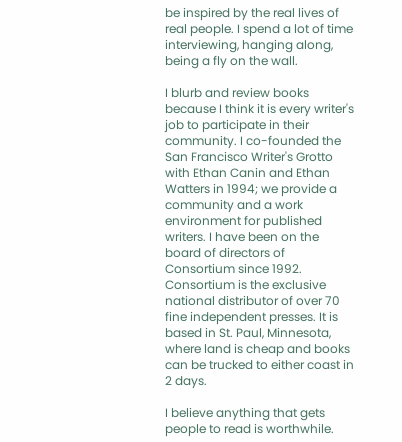be inspired by the real lives of real people. I spend a lot of time interviewing, hanging along, being a fly on the wall.

I blurb and review books because I think it is every writer's job to participate in their community. I co-founded the San Francisco Writer's Grotto with Ethan Canin and Ethan Watters in 1994; we provide a community and a work environment for published writers. I have been on the board of directors of Consortium since 1992. Consortium is the exclusive national distributor of over 70 fine independent presses. It is based in St. Paul, Minnesota, where land is cheap and books can be trucked to either coast in 2 days.

I believe anything that gets people to read is worthwhile.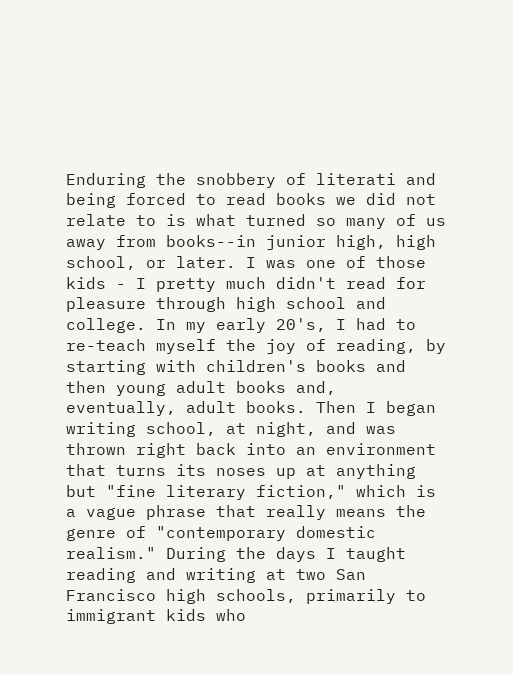Enduring the snobbery of literati and being forced to read books we did not relate to is what turned so many of us away from books--in junior high, high school, or later. I was one of those kids - I pretty much didn't read for pleasure through high school and college. In my early 20's, I had to re-teach myself the joy of reading, by starting with children's books and then young adult books and, eventually, adult books. Then I began writing school, at night, and was thrown right back into an environment that turns its noses up at anything but "fine literary fiction," which is a vague phrase that really means the genre of "contemporary domestic realism." During the days I taught reading and writing at two San Francisco high schools, primarily to immigrant kids who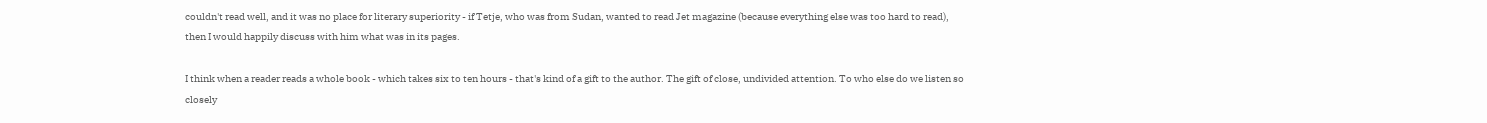couldn't read well, and it was no place for literary superiority - if Tetje, who was from Sudan, wanted to read Jet magazine (because everything else was too hard to read), then I would happily discuss with him what was in its pages.

I think when a reader reads a whole book - which takes six to ten hours - that's kind of a gift to the author. The gift of close, undivided attention. To who else do we listen so closely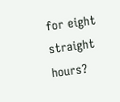for eight straight hours?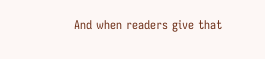And when readers give that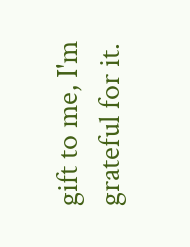gift to me, I'm grateful for it.